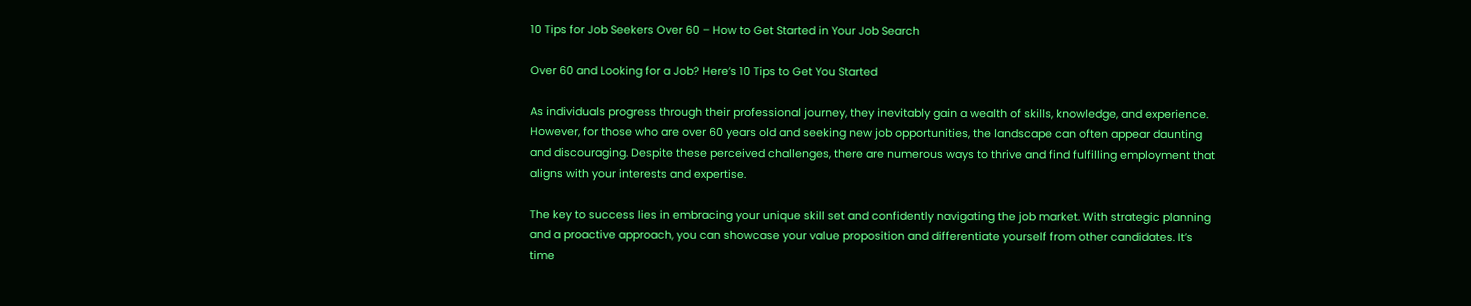10 Tips for Job Seekers Over 60 – How to Get Started in Your Job Search

Over 60 and Looking for a Job? Here’s 10 Tips to Get You Started

As individuals progress through their professional journey, they inevitably gain a wealth of skills, knowledge, and experience. However, for those who are over 60 years old and seeking new job opportunities, the landscape can often appear daunting and discouraging. Despite these perceived challenges, there are numerous ways to thrive and find fulfilling employment that aligns with your interests and expertise.

The key to success lies in embracing your unique skill set and confidently navigating the job market. With strategic planning and a proactive approach, you can showcase your value proposition and differentiate yourself from other candidates. It’s time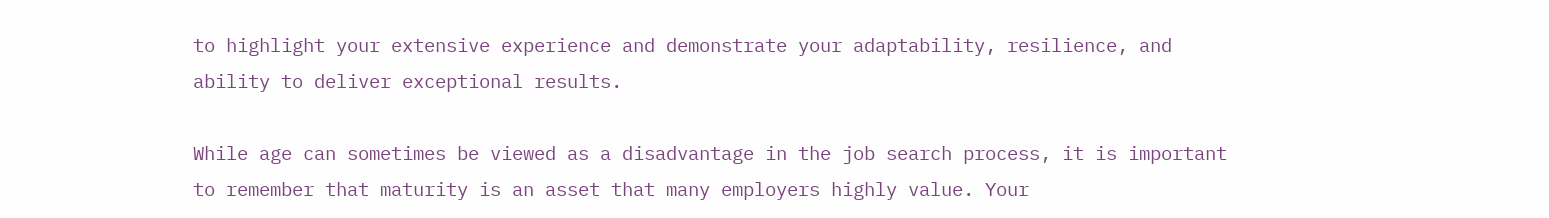to highlight your extensive experience and demonstrate your adaptability, resilience, and ability to deliver exceptional results.

While age can sometimes be viewed as a disadvantage in the job search process, it is important to remember that maturity is an asset that many employers highly value. Your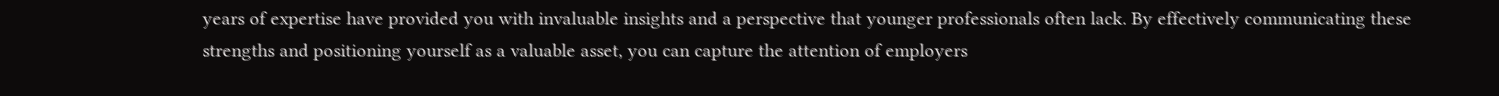years of expertise have provided you with invaluable insights and a perspective that younger professionals often lack. By effectively communicating these strengths and positioning yourself as a valuable asset, you can capture the attention of employers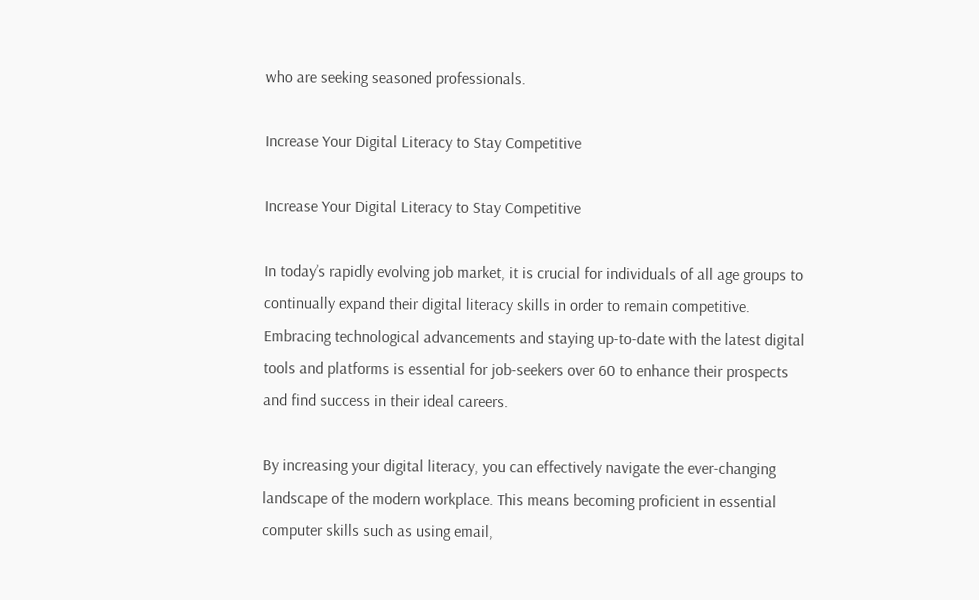who are seeking seasoned professionals.

Increase Your Digital Literacy to Stay Competitive

Increase Your Digital Literacy to Stay Competitive

In today’s rapidly evolving job market, it is crucial for individuals of all age groups to continually expand their digital literacy skills in order to remain competitive. Embracing technological advancements and staying up-to-date with the latest digital tools and platforms is essential for job-seekers over 60 to enhance their prospects and find success in their ideal careers.

By increasing your digital literacy, you can effectively navigate the ever-changing landscape of the modern workplace. This means becoming proficient in essential computer skills such as using email,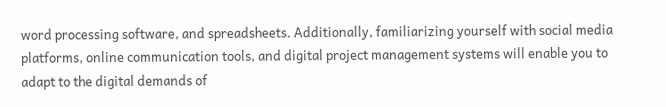word processing software, and spreadsheets. Additionally, familiarizing yourself with social media platforms, online communication tools, and digital project management systems will enable you to adapt to the digital demands of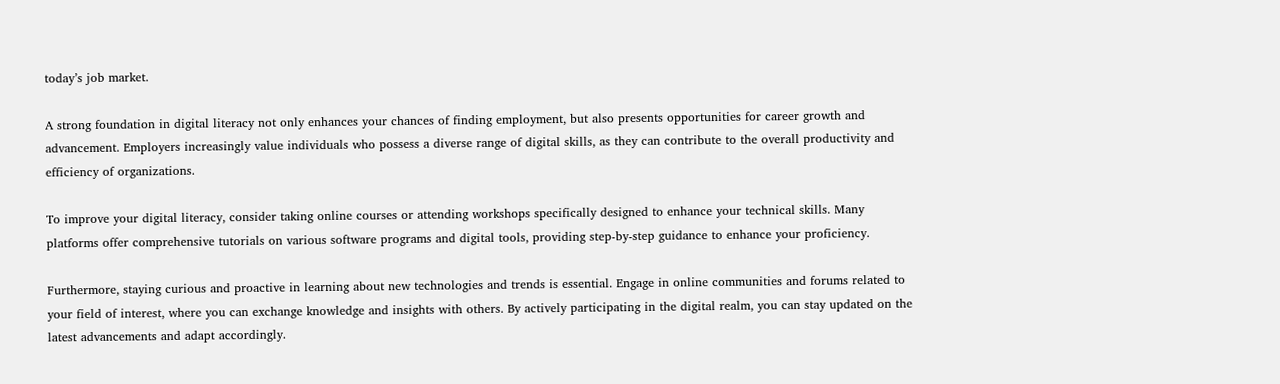today’s job market.

A strong foundation in digital literacy not only enhances your chances of finding employment, but also presents opportunities for career growth and advancement. Employers increasingly value individuals who possess a diverse range of digital skills, as they can contribute to the overall productivity and efficiency of organizations.

To improve your digital literacy, consider taking online courses or attending workshops specifically designed to enhance your technical skills. Many platforms offer comprehensive tutorials on various software programs and digital tools, providing step-by-step guidance to enhance your proficiency.

Furthermore, staying curious and proactive in learning about new technologies and trends is essential. Engage in online communities and forums related to your field of interest, where you can exchange knowledge and insights with others. By actively participating in the digital realm, you can stay updated on the latest advancements and adapt accordingly.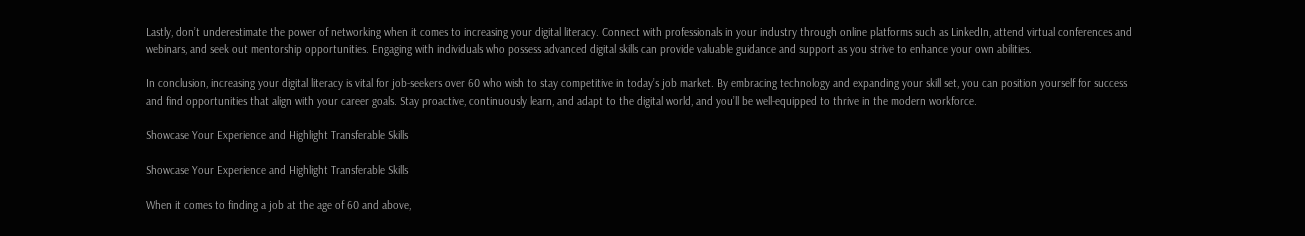Lastly, don’t underestimate the power of networking when it comes to increasing your digital literacy. Connect with professionals in your industry through online platforms such as LinkedIn, attend virtual conferences and webinars, and seek out mentorship opportunities. Engaging with individuals who possess advanced digital skills can provide valuable guidance and support as you strive to enhance your own abilities.

In conclusion, increasing your digital literacy is vital for job-seekers over 60 who wish to stay competitive in today’s job market. By embracing technology and expanding your skill set, you can position yourself for success and find opportunities that align with your career goals. Stay proactive, continuously learn, and adapt to the digital world, and you’ll be well-equipped to thrive in the modern workforce.

Showcase Your Experience and Highlight Transferable Skills

Showcase Your Experience and Highlight Transferable Skills

When it comes to finding a job at the age of 60 and above,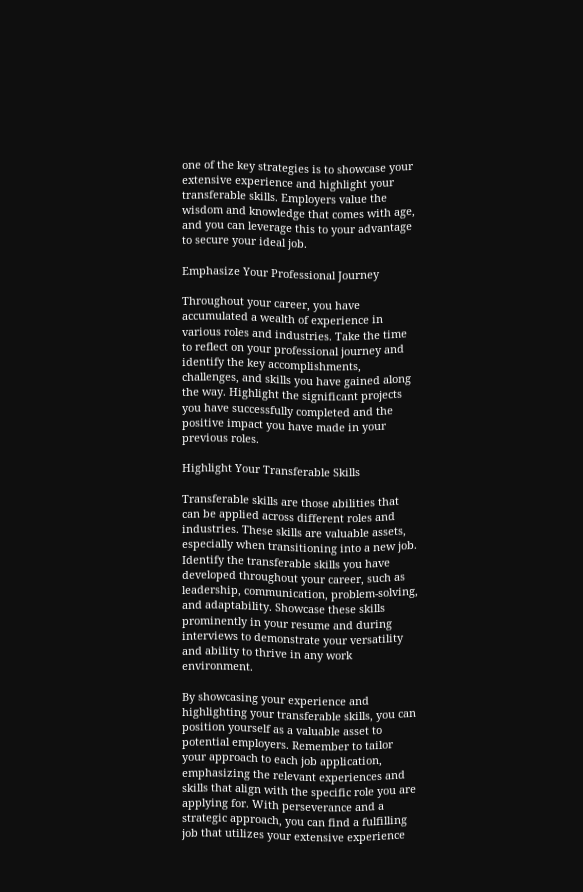one of the key strategies is to showcase your extensive experience and highlight your transferable skills. Employers value the wisdom and knowledge that comes with age, and you can leverage this to your advantage to secure your ideal job.

Emphasize Your Professional Journey

Throughout your career, you have accumulated a wealth of experience in various roles and industries. Take the time to reflect on your professional journey and identify the key accomplishments, challenges, and skills you have gained along the way. Highlight the significant projects you have successfully completed and the positive impact you have made in your previous roles.

Highlight Your Transferable Skills

Transferable skills are those abilities that can be applied across different roles and industries. These skills are valuable assets, especially when transitioning into a new job. Identify the transferable skills you have developed throughout your career, such as leadership, communication, problem-solving, and adaptability. Showcase these skills prominently in your resume and during interviews to demonstrate your versatility and ability to thrive in any work environment.

By showcasing your experience and highlighting your transferable skills, you can position yourself as a valuable asset to potential employers. Remember to tailor your approach to each job application, emphasizing the relevant experiences and skills that align with the specific role you are applying for. With perseverance and a strategic approach, you can find a fulfilling job that utilizes your extensive experience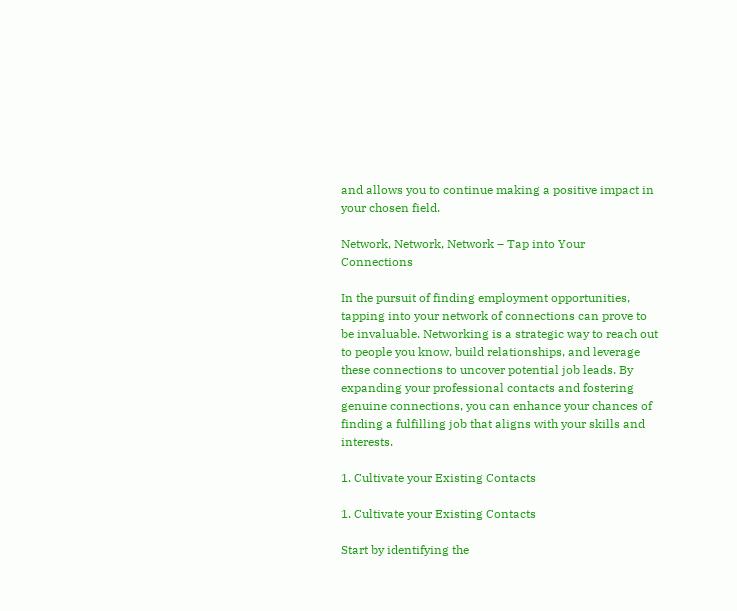and allows you to continue making a positive impact in your chosen field.

Network, Network, Network – Tap into Your Connections

In the pursuit of finding employment opportunities, tapping into your network of connections can prove to be invaluable. Networking is a strategic way to reach out to people you know, build relationships, and leverage these connections to uncover potential job leads. By expanding your professional contacts and fostering genuine connections, you can enhance your chances of finding a fulfilling job that aligns with your skills and interests.

1. Cultivate your Existing Contacts

1. Cultivate your Existing Contacts

Start by identifying the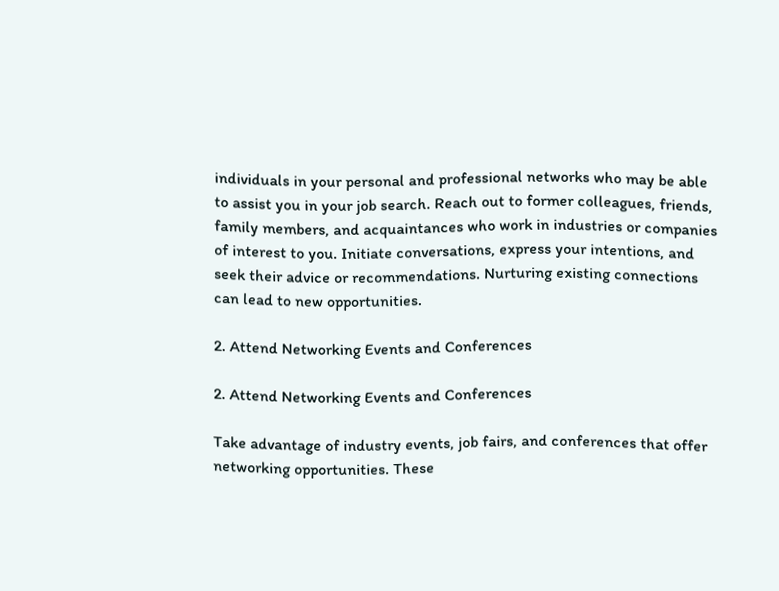individuals in your personal and professional networks who may be able to assist you in your job search. Reach out to former colleagues, friends, family members, and acquaintances who work in industries or companies of interest to you. Initiate conversations, express your intentions, and seek their advice or recommendations. Nurturing existing connections can lead to new opportunities.

2. Attend Networking Events and Conferences

2. Attend Networking Events and Conferences

Take advantage of industry events, job fairs, and conferences that offer networking opportunities. These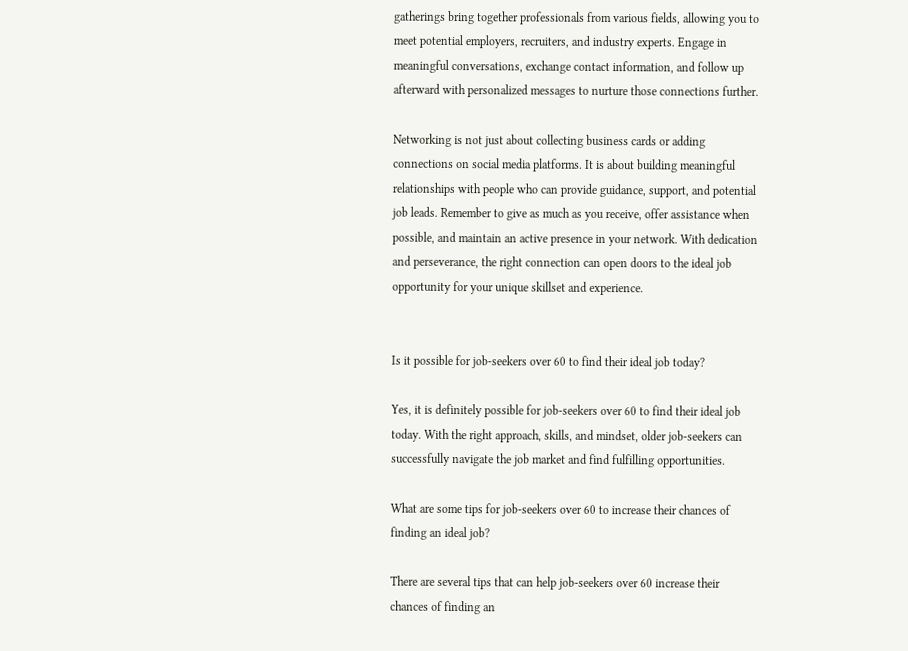gatherings bring together professionals from various fields, allowing you to meet potential employers, recruiters, and industry experts. Engage in meaningful conversations, exchange contact information, and follow up afterward with personalized messages to nurture those connections further.

Networking is not just about collecting business cards or adding connections on social media platforms. It is about building meaningful relationships with people who can provide guidance, support, and potential job leads. Remember to give as much as you receive, offer assistance when possible, and maintain an active presence in your network. With dedication and perseverance, the right connection can open doors to the ideal job opportunity for your unique skillset and experience.


Is it possible for job-seekers over 60 to find their ideal job today?

Yes, it is definitely possible for job-seekers over 60 to find their ideal job today. With the right approach, skills, and mindset, older job-seekers can successfully navigate the job market and find fulfilling opportunities.

What are some tips for job-seekers over 60 to increase their chances of finding an ideal job?

There are several tips that can help job-seekers over 60 increase their chances of finding an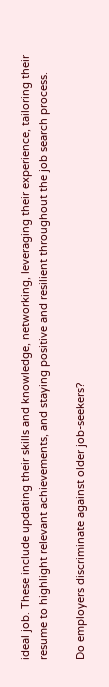ideal job. These include updating their skills and knowledge, networking, leveraging their experience, tailoring their resume to highlight relevant achievements, and staying positive and resilient throughout the job search process.

Do employers discriminate against older job-seekers?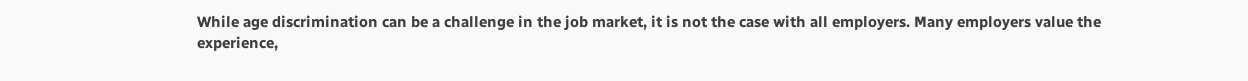While age discrimination can be a challenge in the job market, it is not the case with all employers. Many employers value the experience,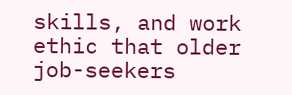skills, and work ethic that older job-seekers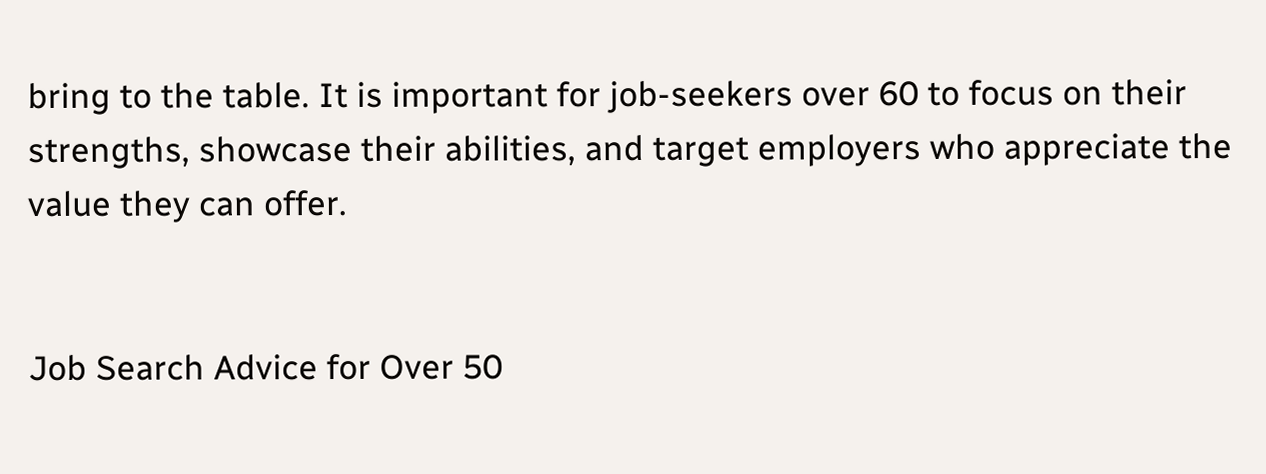bring to the table. It is important for job-seekers over 60 to focus on their strengths, showcase their abilities, and target employers who appreciate the value they can offer.


Job Search Advice for Over 50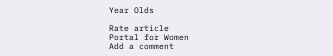Year Olds

Rate article
Portal for Women
Add a comment